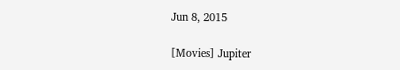Jun 8, 2015

[Movies] Jupiter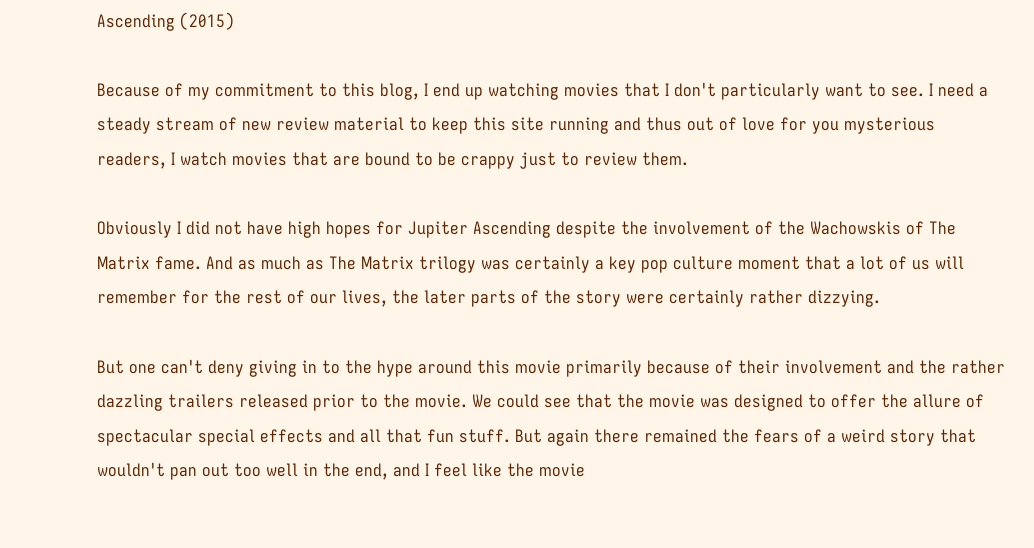Ascending (2015)

Because of my commitment to this blog, I end up watching movies that I don't particularly want to see. I need a steady stream of new review material to keep this site running and thus out of love for you mysterious readers, I watch movies that are bound to be crappy just to review them.

Obviously I did not have high hopes for Jupiter Ascending despite the involvement of the Wachowskis of The Matrix fame. And as much as The Matrix trilogy was certainly a key pop culture moment that a lot of us will remember for the rest of our lives, the later parts of the story were certainly rather dizzying.

But one can't deny giving in to the hype around this movie primarily because of their involvement and the rather dazzling trailers released prior to the movie. We could see that the movie was designed to offer the allure of spectacular special effects and all that fun stuff. But again there remained the fears of a weird story that wouldn't pan out too well in the end, and I feel like the movie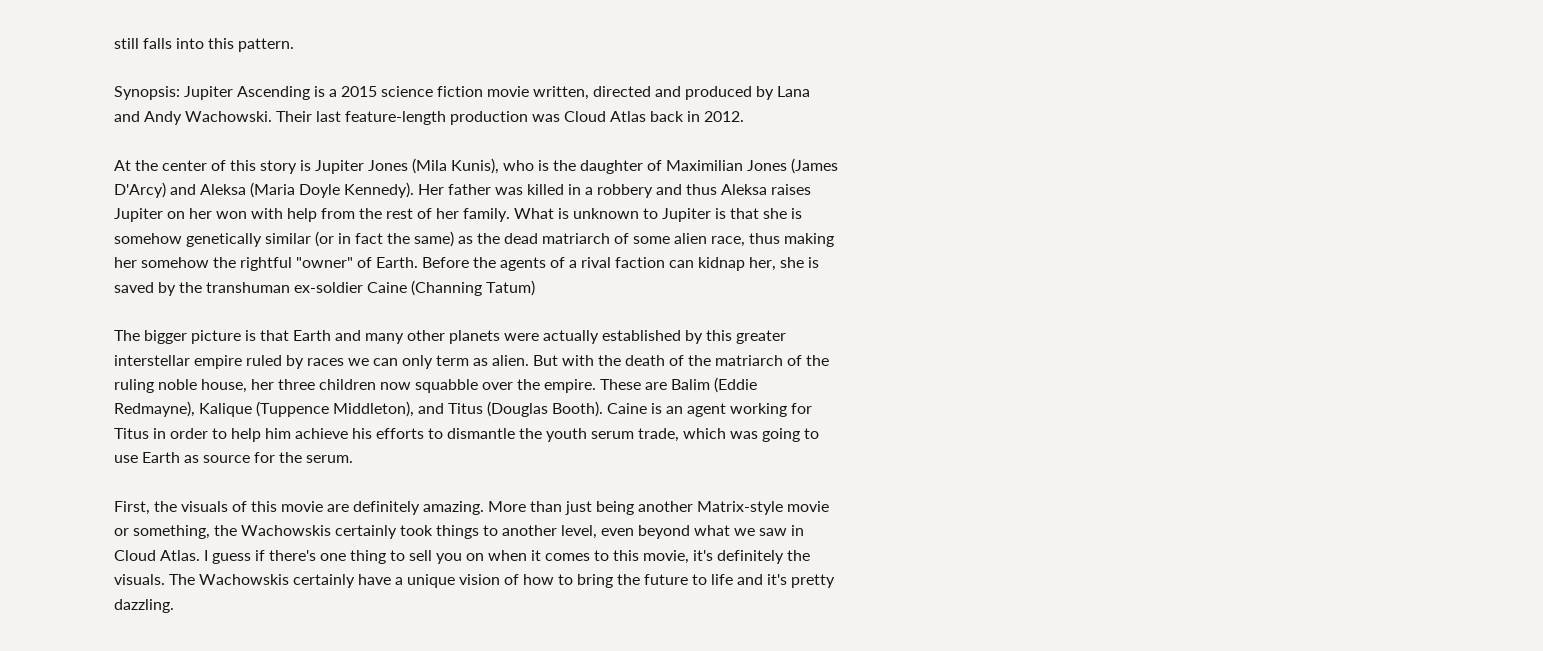still falls into this pattern.

Synopsis: Jupiter Ascending is a 2015 science fiction movie written, directed and produced by Lana and Andy Wachowski. Their last feature-length production was Cloud Atlas back in 2012.

At the center of this story is Jupiter Jones (Mila Kunis), who is the daughter of Maximilian Jones (James D'Arcy) and Aleksa (Maria Doyle Kennedy). Her father was killed in a robbery and thus Aleksa raises Jupiter on her won with help from the rest of her family. What is unknown to Jupiter is that she is somehow genetically similar (or in fact the same) as the dead matriarch of some alien race, thus making her somehow the rightful "owner" of Earth. Before the agents of a rival faction can kidnap her, she is saved by the transhuman ex-soldier Caine (Channing Tatum)

The bigger picture is that Earth and many other planets were actually established by this greater interstellar empire ruled by races we can only term as alien. But with the death of the matriarch of the ruling noble house, her three children now squabble over the empire. These are Balim (Eddie Redmayne), Kalique (Tuppence Middleton), and Titus (Douglas Booth). Caine is an agent working for Titus in order to help him achieve his efforts to dismantle the youth serum trade, which was going to use Earth as source for the serum.

First, the visuals of this movie are definitely amazing. More than just being another Matrix-style movie or something, the Wachowskis certainly took things to another level, even beyond what we saw in Cloud Atlas. I guess if there's one thing to sell you on when it comes to this movie, it's definitely the visuals. The Wachowskis certainly have a unique vision of how to bring the future to life and it's pretty dazzling.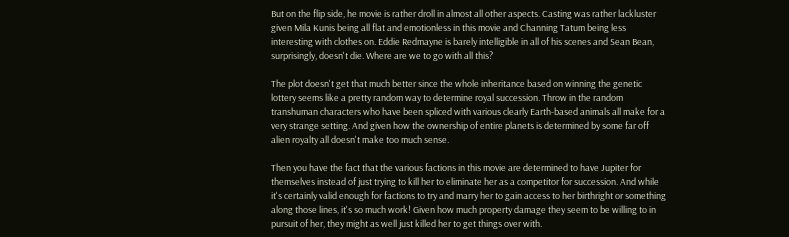But on the flip side, he movie is rather droll in almost all other aspects. Casting was rather lackluster given Mila Kunis being all flat and emotionless in this movie and Channing Tatum being less interesting with clothes on. Eddie Redmayne is barely intelligible in all of his scenes and Sean Bean, surprisingly, doesn't die. Where are we to go with all this?

The plot doesn't get that much better since the whole inheritance based on winning the genetic lottery seems like a pretty random way to determine royal succession. Throw in the random transhuman characters who have been spliced with various clearly Earth-based animals all make for a very strange setting. And given how the ownership of entire planets is determined by some far off alien royalty all doesn't make too much sense.

Then you have the fact that the various factions in this movie are determined to have Jupiter for themselves instead of just trying to kill her to eliminate her as a competitor for succession. And while it's certainly valid enough for factions to try and marry her to gain access to her birthright or something along those lines, it's so much work! Given how much property damage they seem to be willing to in pursuit of her, they might as well just killed her to get things over with.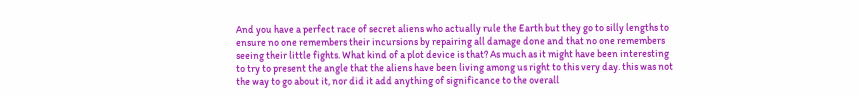And you have a perfect race of secret aliens who actually rule the Earth but they go to silly lengths to ensure no one remembers their incursions by repairing all damage done and that no one remembers seeing their little fights. What kind of a plot device is that? As much as it might have been interesting to try to present the angle that the aliens have been living among us right to this very day. this was not the way to go about it, nor did it add anything of significance to the overall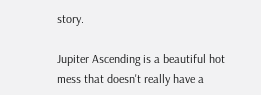story.

Jupiter Ascending is a beautiful hot mess that doesn't really have a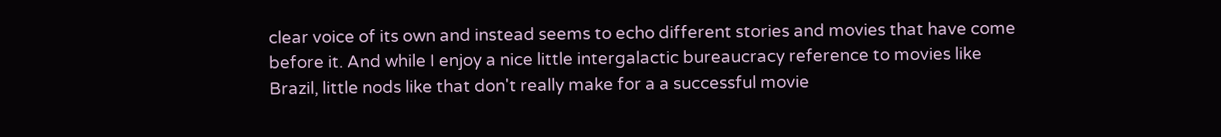clear voice of its own and instead seems to echo different stories and movies that have come before it. And while I enjoy a nice little intergalactic bureaucracy reference to movies like Brazil, little nods like that don't really make for a a successful movie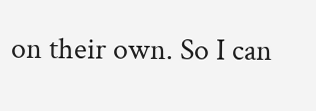on their own. So I can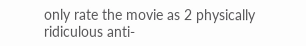only rate the movie as 2 physically ridiculous anti-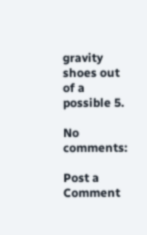gravity shoes out of a possible 5.

No comments:

Post a Comment